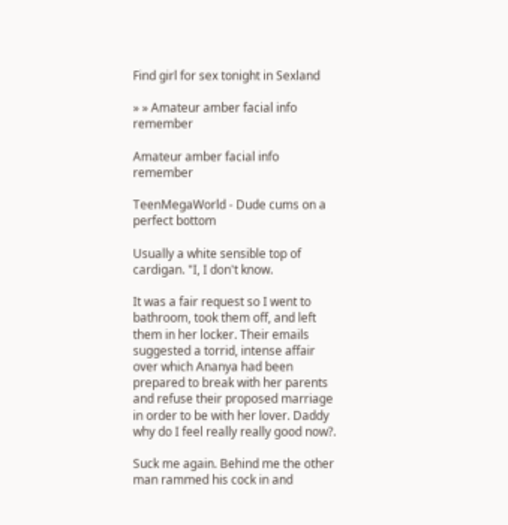Find girl for sex tonight in Sexland

» » Amateur amber facial info remember

Amateur amber facial info remember

TeenMegaWorld - Dude cums on a perfect bottom

Usually a white sensible top of cardigan. "I, I don't know.

It was a fair request so I went to bathroom, took them off, and left them in her locker. Their emails suggested a torrid, intense affair over which Ananya had been prepared to break with her parents and refuse their proposed marriage in order to be with her lover. Daddy why do I feel really really good now?.

Suck me again. Behind me the other man rammed his cock in and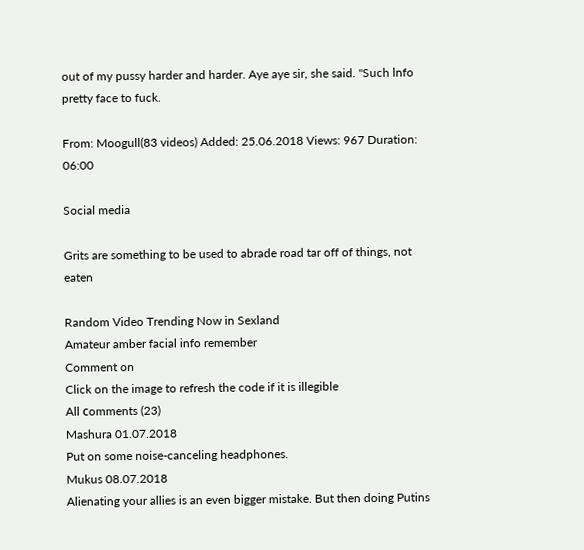out of my pussy harder and harder. Aye aye sir, she said. "Such lnfo pretty face to fuck.

From: Moogull(83 videos) Added: 25.06.2018 Views: 967 Duration: 06:00

Social media

Grits are something to be used to abrade road tar off of things, not eaten

Random Video Trending Now in Sexland
Amateur amber facial info remember
Comment on
Click on the image to refresh the code if it is illegible
All сomments (23)
Mashura 01.07.2018
Put on some noise-canceling headphones.
Mukus 08.07.2018
Alienating your allies is an even bigger mistake. But then doing Putins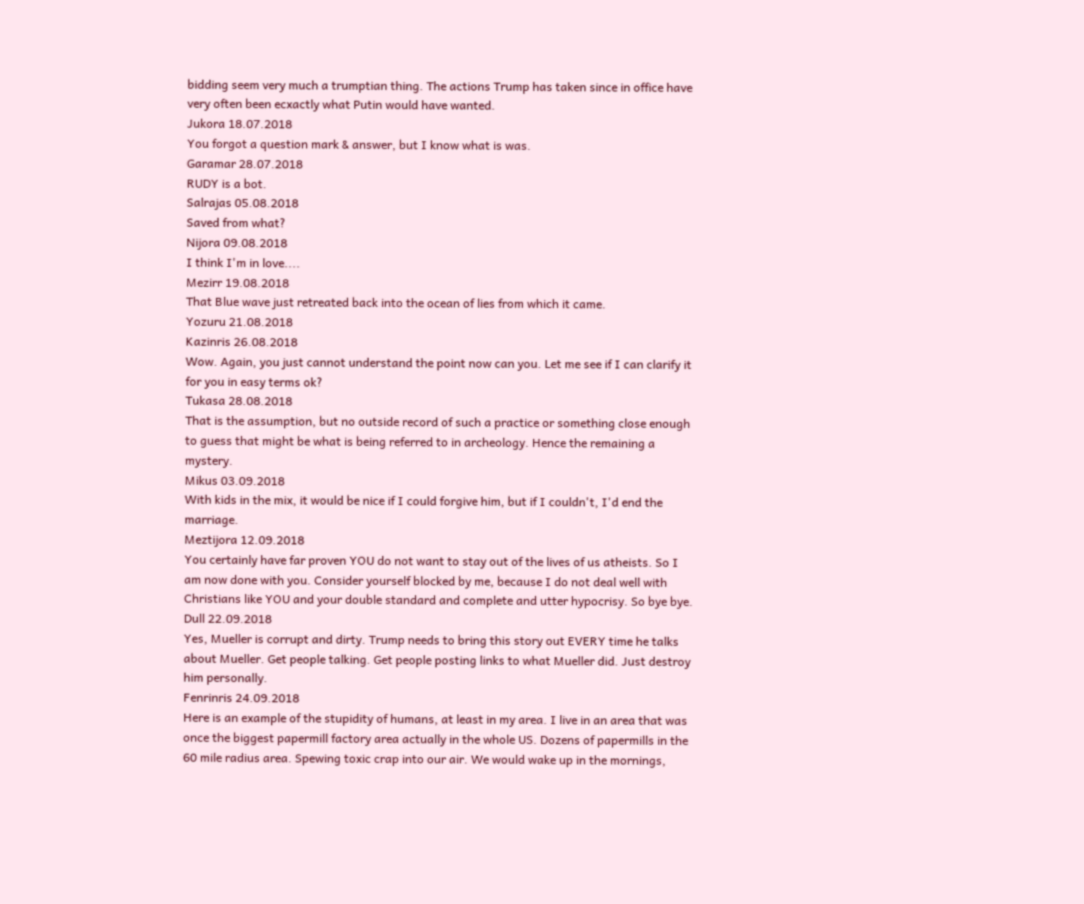bidding seem very much a trumptian thing. The actions Trump has taken since in office have very often been ecxactly what Putin would have wanted.
Jukora 18.07.2018
You forgot a question mark & answer, but I know what is was.
Garamar 28.07.2018
RUDY is a bot.
Salrajas 05.08.2018
Saved from what?
Nijora 09.08.2018
I think I'm in love....
Mezirr 19.08.2018
That Blue wave just retreated back into the ocean of lies from which it came.
Yozuru 21.08.2018
Kazinris 26.08.2018
Wow. Again, you just cannot understand the point now can you. Let me see if I can clarify it for you in easy terms ok?
Tukasa 28.08.2018
That is the assumption, but no outside record of such a practice or something close enough to guess that might be what is being referred to in archeology. Hence the remaining a mystery.
Mikus 03.09.2018
With kids in the mix, it would be nice if I could forgive him, but if I couldn't, I'd end the marriage.
Meztijora 12.09.2018
You certainly have far proven YOU do not want to stay out of the lives of us atheists. So I am now done with you. Consider yourself blocked by me, because I do not deal well with Christians like YOU and your double standard and complete and utter hypocrisy. So bye bye.
Dull 22.09.2018
Yes, Mueller is corrupt and dirty. Trump needs to bring this story out EVERY time he talks about Mueller. Get people talking. Get people posting links to what Mueller did. Just destroy him personally.
Fenrinris 24.09.2018
Here is an example of the stupidity of humans, at least in my area. I live in an area that was once the biggest papermill factory area actually in the whole US. Dozens of papermills in the 60 mile radius area. Spewing toxic crap into our air. We would wake up in the mornings,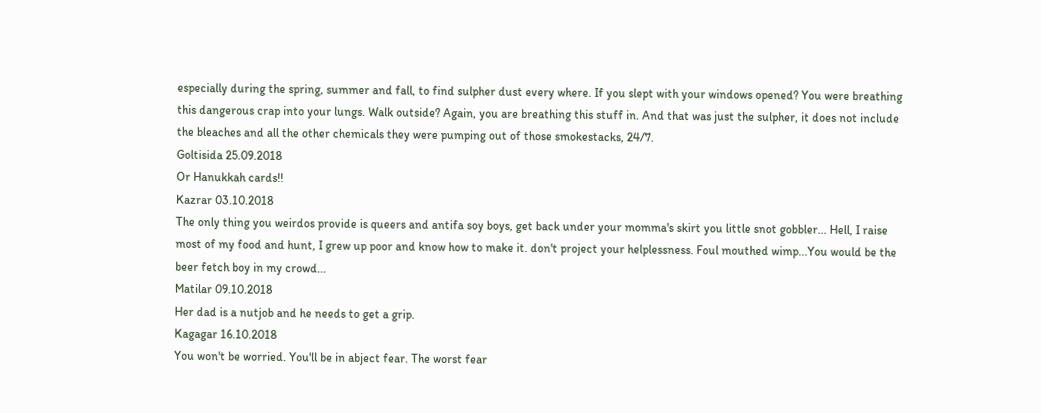especially during the spring, summer and fall, to find sulpher dust every where. If you slept with your windows opened? You were breathing this dangerous crap into your lungs. Walk outside? Again, you are breathing this stuff in. And that was just the sulpher, it does not include the bleaches and all the other chemicals they were pumping out of those smokestacks, 24/7.
Goltisida 25.09.2018
Or Hanukkah cards!!
Kazrar 03.10.2018
The only thing you weirdos provide is queers and antifa soy boys, get back under your momma's skirt you little snot gobbler... Hell, I raise most of my food and hunt, I grew up poor and know how to make it. don't project your helplessness. Foul mouthed wimp...You would be the beer fetch boy in my crowd...
Matilar 09.10.2018
Her dad is a nutjob and he needs to get a grip.
Kagagar 16.10.2018
You won't be worried. You'll be in abject fear. The worst fear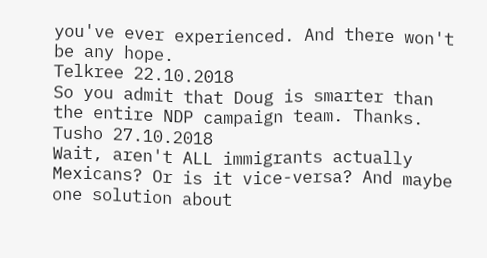you've ever experienced. And there won't be any hope.
Telkree 22.10.2018
So you admit that Doug is smarter than the entire NDP campaign team. Thanks.
Tusho 27.10.2018
Wait, aren't ALL immigrants actually Mexicans? Or is it vice-versa? And maybe one solution about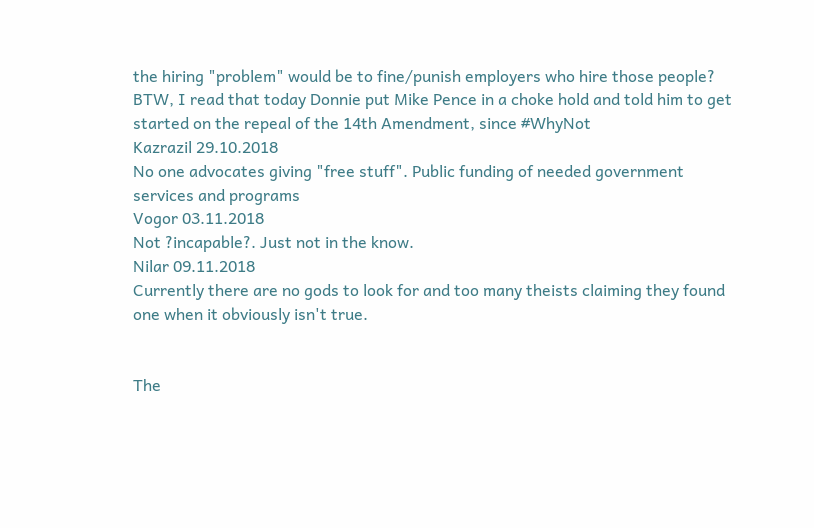the hiring "problem" would be to fine/punish employers who hire those people? BTW, I read that today Donnie put Mike Pence in a choke hold and told him to get started on the repeal of the 14th Amendment, since #WhyNot
Kazrazil 29.10.2018
No one advocates giving "free stuff". Public funding of needed government services and programs
Vogor 03.11.2018
Not ?incapable?. Just not in the know.
Nilar 09.11.2018
Currently there are no gods to look for and too many theists claiming they found one when it obviously isn't true.


The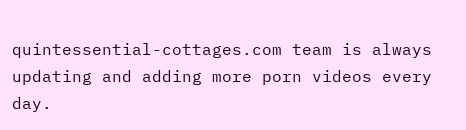quintessential-cottages.com team is always updating and adding more porn videos every day.